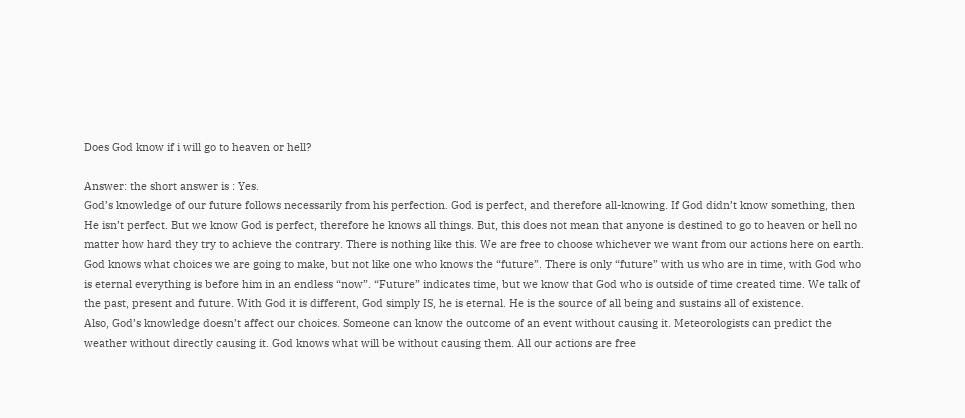Does God know if i will go to heaven or hell?

Answer: the short answer is : Yes.
God’s knowledge of our future follows necessarily from his perfection. God is perfect, and therefore all-knowing. If God didn’t know something, then He isn’t perfect. But we know God is perfect, therefore he knows all things. But, this does not mean that anyone is destined to go to heaven or hell no matter how hard they try to achieve the contrary. There is nothing like this. We are free to choose whichever we want from our actions here on earth. God knows what choices we are going to make, but not like one who knows the “future”. There is only “future” with us who are in time, with God who is eternal everything is before him in an endless “now”. “Future” indicates time, but we know that God who is outside of time created time. We talk of the past, present and future. With God it is different, God simply IS, he is eternal. He is the source of all being and sustains all of existence.
Also, God’s knowledge doesn’t affect our choices. Someone can know the outcome of an event without causing it. Meteorologists can predict the weather without directly causing it. God knows what will be without causing them. All our actions are free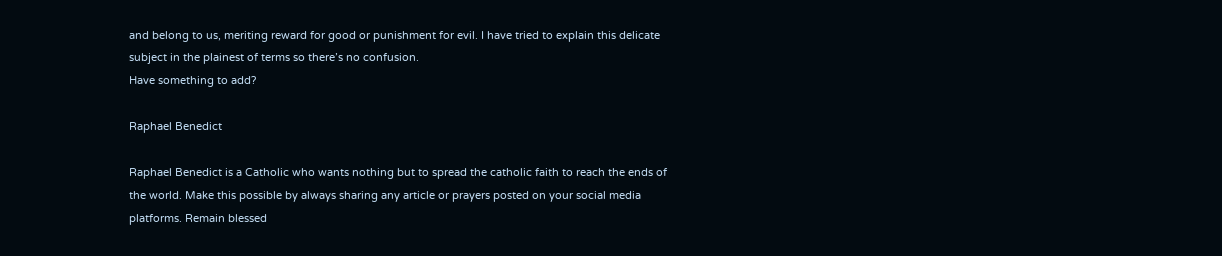and belong to us, meriting reward for good or punishment for evil. I have tried to explain this delicate subject in the plainest of terms so there’s no confusion.
Have something to add?

Raphael Benedict

Raphael Benedict is a Catholic who wants nothing but to spread the catholic faith to reach the ends of the world. Make this possible by always sharing any article or prayers posted on your social media platforms. Remain blessed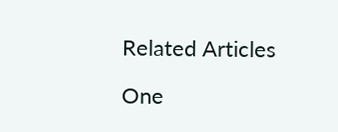Related Articles

One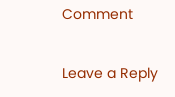Comment

Leave a Reply